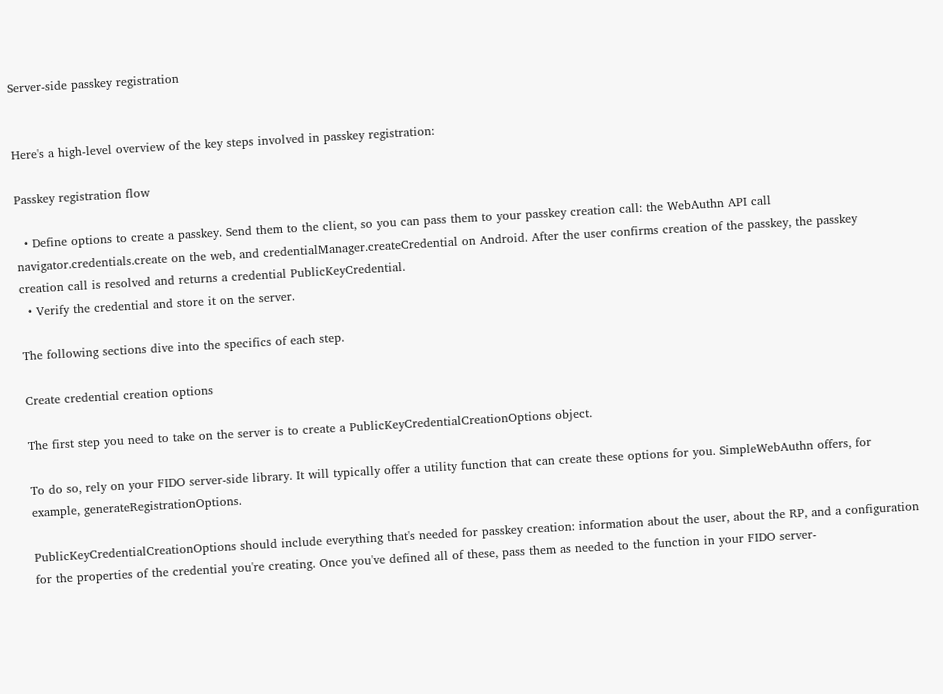Server-side passkey registration


Here's a high-level overview of the key steps involved in passkey registration:

Passkey registration flow

  • Define options to create a passkey. Send them to the client, so you can pass them to your passkey creation call: the WebAuthn API call navigator.credentials.create on the web, and credentialManager.createCredential on Android. After the user confirms creation of the passkey, the passkey creation call is resolved and returns a credential PublicKeyCredential.
  • Verify the credential and store it on the server.

The following sections dive into the specifics of each step.

Create credential creation options

The first step you need to take on the server is to create a PublicKeyCredentialCreationOptions object.

To do so, rely on your FIDO server-side library. It will typically offer a utility function that can create these options for you. SimpleWebAuthn offers, for example, generateRegistrationOptions.

PublicKeyCredentialCreationOptions should include everything that's needed for passkey creation: information about the user, about the RP, and a configuration for the properties of the credential you're creating. Once you've defined all of these, pass them as needed to the function in your FIDO server-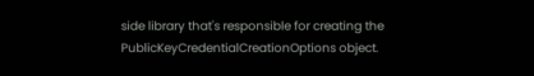side library that's responsible for creating the PublicKeyCredentialCreationOptions object.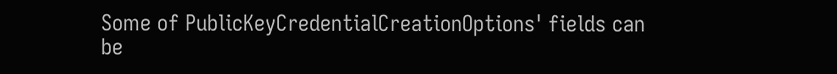Some of PublicKeyCredentialCreationOptions' fields can be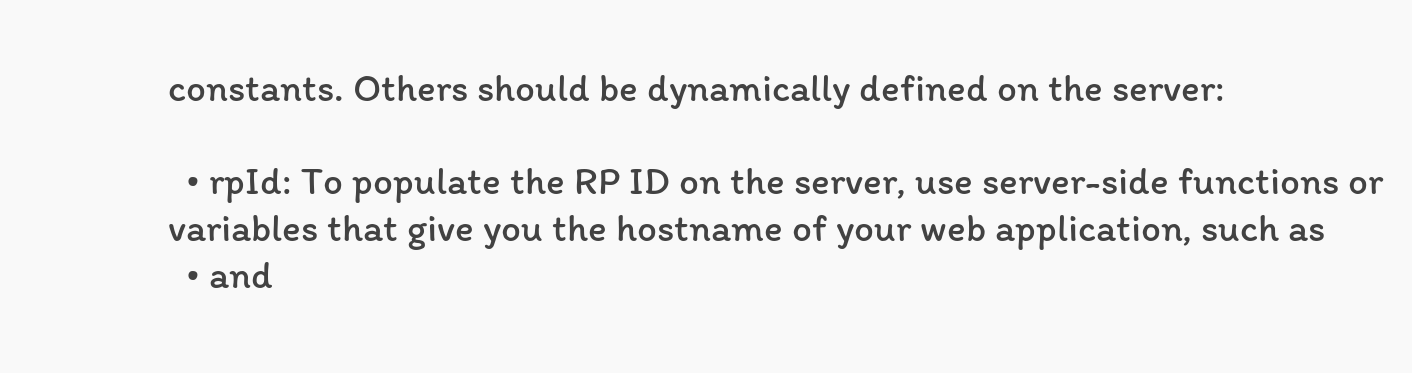constants. Others should be dynamically defined on the server:

  • rpId: To populate the RP ID on the server, use server-side functions or variables that give you the hostname of your web application, such as
  • and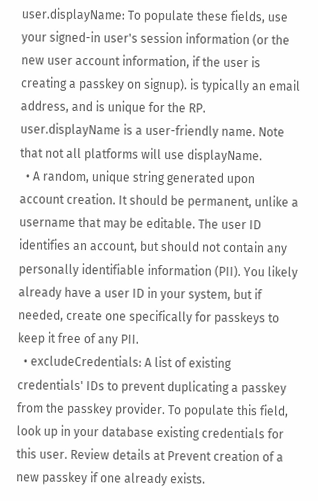user.displayName: To populate these fields, use your signed-in user's session information (or the new user account information, if the user is creating a passkey on signup). is typically an email address, and is unique for the RP. user.displayName is a user-friendly name. Note that not all platforms will use displayName.
  • A random, unique string generated upon account creation. It should be permanent, unlike a username that may be editable. The user ID identifies an account, but should not contain any personally identifiable information (PII). You likely already have a user ID in your system, but if needed, create one specifically for passkeys to keep it free of any PII.
  • excludeCredentials: A list of existing credentials' IDs to prevent duplicating a passkey from the passkey provider. To populate this field, look up in your database existing credentials for this user. Review details at Prevent creation of a new passkey if one already exists.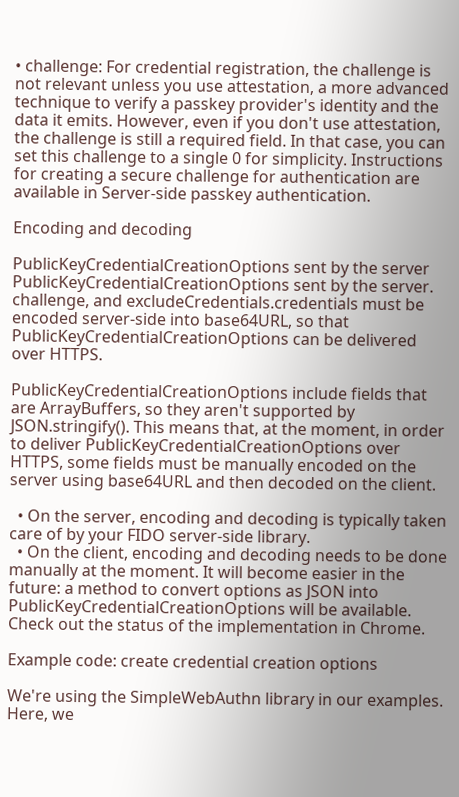• challenge: For credential registration, the challenge is not relevant unless you use attestation, a more advanced technique to verify a passkey provider's identity and the data it emits. However, even if you don't use attestation, the challenge is still a required field. In that case, you can set this challenge to a single 0 for simplicity. Instructions for creating a secure challenge for authentication are available in Server-side passkey authentication.

Encoding and decoding

PublicKeyCredentialCreationOptions sent by the server
PublicKeyCredentialCreationOptions sent by the server. challenge, and excludeCredentials.credentials must be encoded server-side into base64URL, so that PublicKeyCredentialCreationOptions can be delivered over HTTPS.

PublicKeyCredentialCreationOptions include fields that are ArrayBuffers, so they aren't supported by JSON.stringify(). This means that, at the moment, in order to deliver PublicKeyCredentialCreationOptions over HTTPS, some fields must be manually encoded on the server using base64URL and then decoded on the client.

  • On the server, encoding and decoding is typically taken care of by your FIDO server-side library.
  • On the client, encoding and decoding needs to be done manually at the moment. It will become easier in the future: a method to convert options as JSON into PublicKeyCredentialCreationOptions will be available. Check out the status of the implementation in Chrome.

Example code: create credential creation options

We're using the SimpleWebAuthn library in our examples. Here, we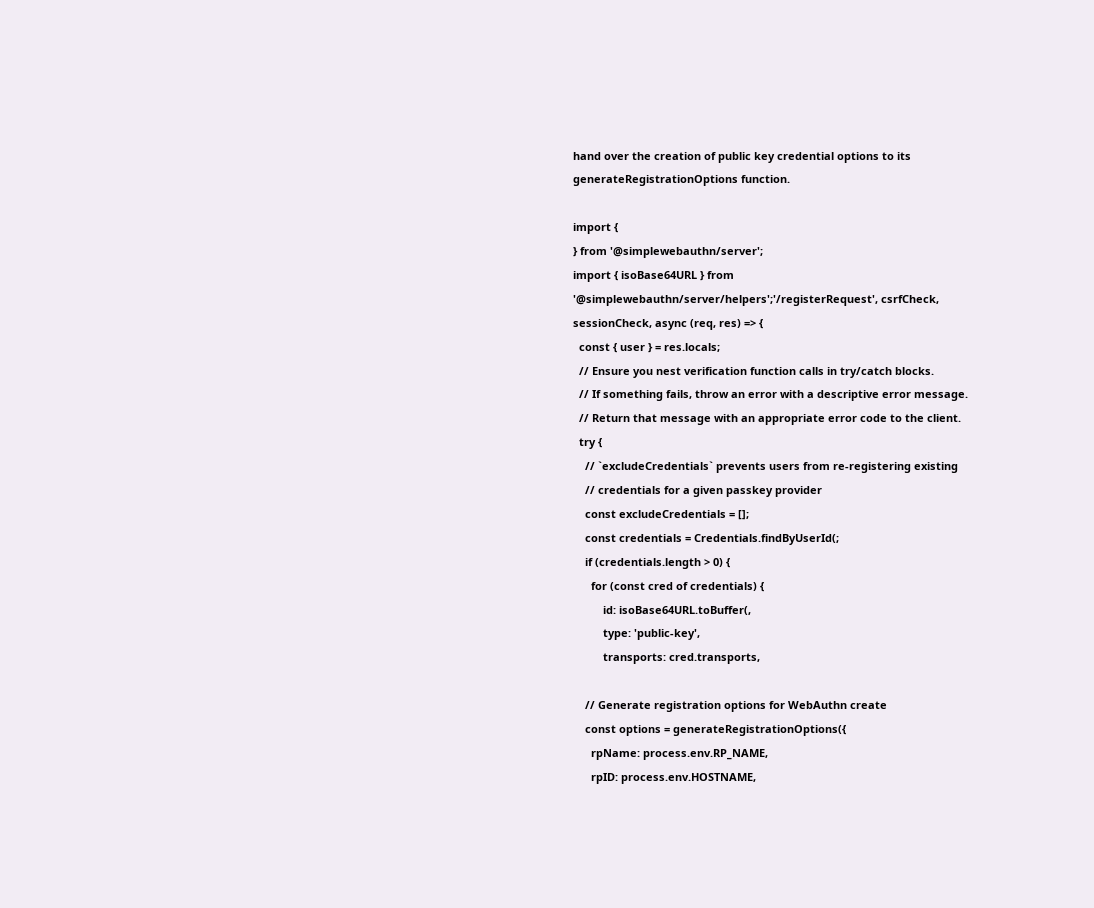hand over the creation of public key credential options to its generateRegistrationOptions function.

import {
} from '@simplewebauthn/server';
import { isoBase64URL } from '@simplewebauthn/server/helpers';'/registerRequest', csrfCheck, sessionCheck, async (req, res) => {
  const { user } = res.locals;
  // Ensure you nest verification function calls in try/catch blocks.
  // If something fails, throw an error with a descriptive error message.
  // Return that message with an appropriate error code to the client.
  try {
    // `excludeCredentials` prevents users from re-registering existing
    // credentials for a given passkey provider
    const excludeCredentials = [];
    const credentials = Credentials.findByUserId(;
    if (credentials.length > 0) {
      for (const cred of credentials) {
          id: isoBase64URL.toBuffer(,
          type: 'public-key',
          transports: cred.transports,

    // Generate registration options for WebAuthn create
    const options = generateRegistrationOptions({
      rpName: process.env.RP_NAME,
      rpID: process.env.HOSTNAME,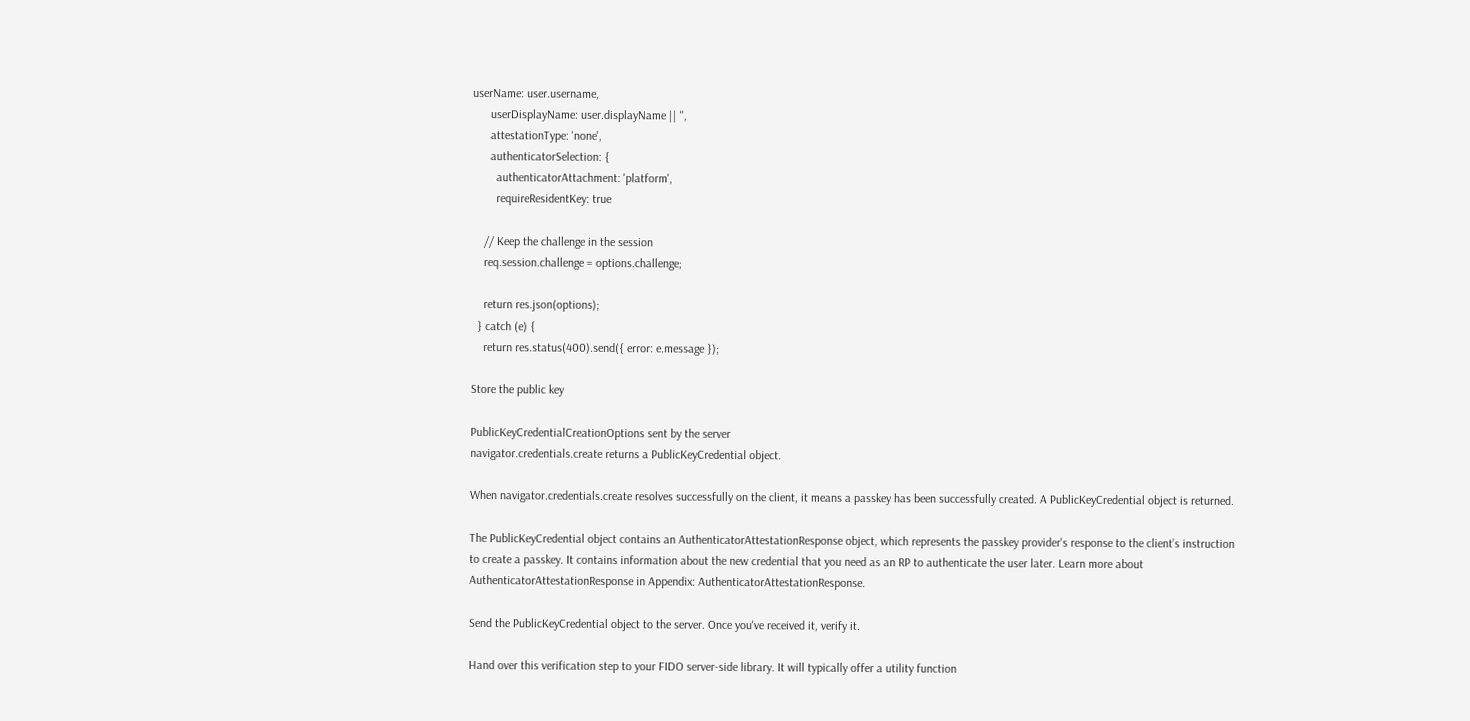userName: user.username,
      userDisplayName: user.displayName || '',
      attestationType: 'none',
      authenticatorSelection: {
        authenticatorAttachment: 'platform',
        requireResidentKey: true

    // Keep the challenge in the session
    req.session.challenge = options.challenge;

    return res.json(options);
  } catch (e) {
    return res.status(400).send({ error: e.message });

Store the public key

PublicKeyCredentialCreationOptions sent by the server
navigator.credentials.create returns a PublicKeyCredential object.

When navigator.credentials.create resolves successfully on the client, it means a passkey has been successfully created. A PublicKeyCredential object is returned.

The PublicKeyCredential object contains an AuthenticatorAttestationResponse object, which represents the passkey provider's response to the client’s instruction to create a passkey. It contains information about the new credential that you need as an RP to authenticate the user later. Learn more about AuthenticatorAttestationResponse in Appendix: AuthenticatorAttestationResponse.

Send the PublicKeyCredential object to the server. Once you've received it, verify it.

Hand over this verification step to your FIDO server-side library. It will typically offer a utility function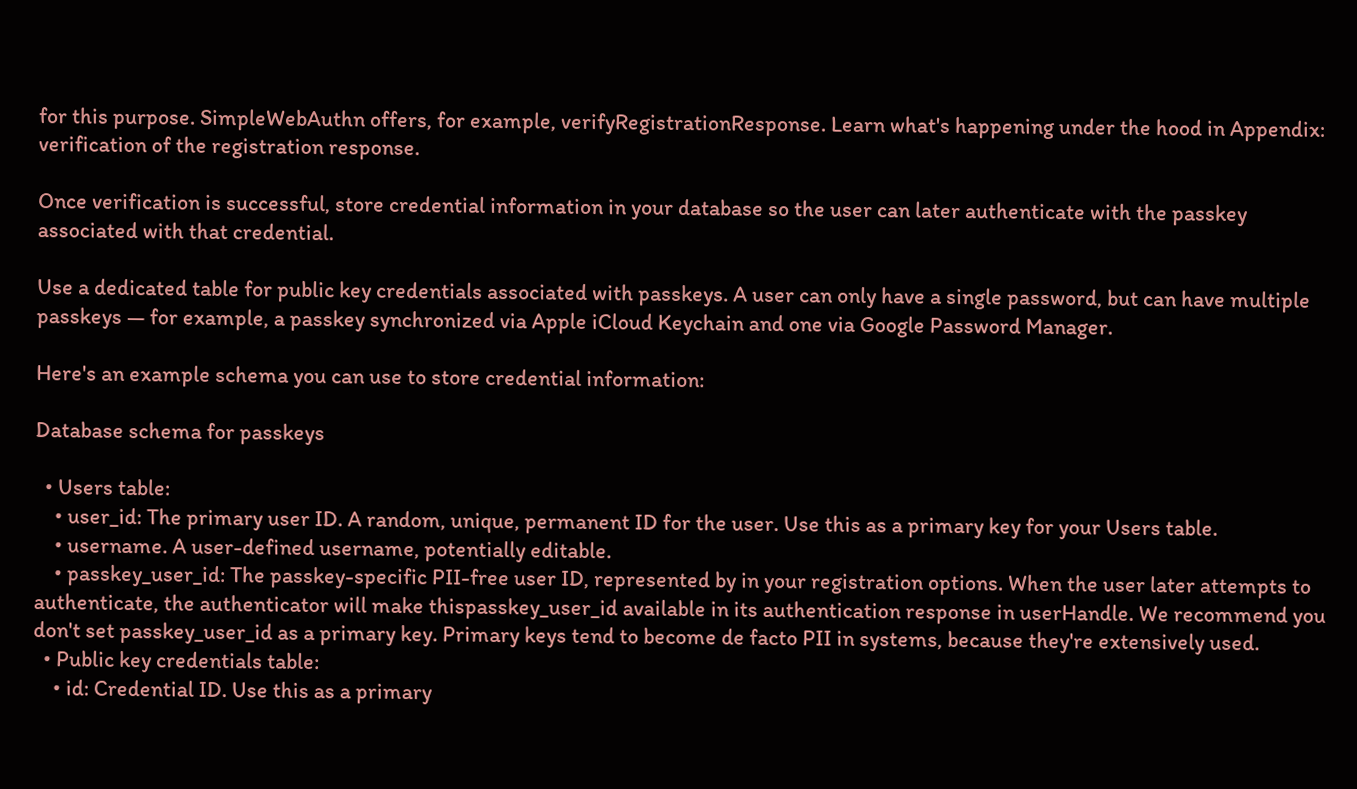for this purpose. SimpleWebAuthn offers, for example, verifyRegistrationResponse. Learn what's happening under the hood in Appendix: verification of the registration response.

Once verification is successful, store credential information in your database so the user can later authenticate with the passkey associated with that credential.

Use a dedicated table for public key credentials associated with passkeys. A user can only have a single password, but can have multiple passkeys — for example, a passkey synchronized via Apple iCloud Keychain and one via Google Password Manager.

Here's an example schema you can use to store credential information:

Database schema for passkeys

  • Users table:
    • user_id: The primary user ID. A random, unique, permanent ID for the user. Use this as a primary key for your Users table.
    • username. A user-defined username, potentially editable.
    • passkey_user_id: The passkey-specific PII-free user ID, represented by in your registration options. When the user later attempts to authenticate, the authenticator will make thispasskey_user_id available in its authentication response in userHandle. We recommend you don't set passkey_user_id as a primary key. Primary keys tend to become de facto PII in systems, because they're extensively used.
  • Public key credentials table:
    • id: Credential ID. Use this as a primary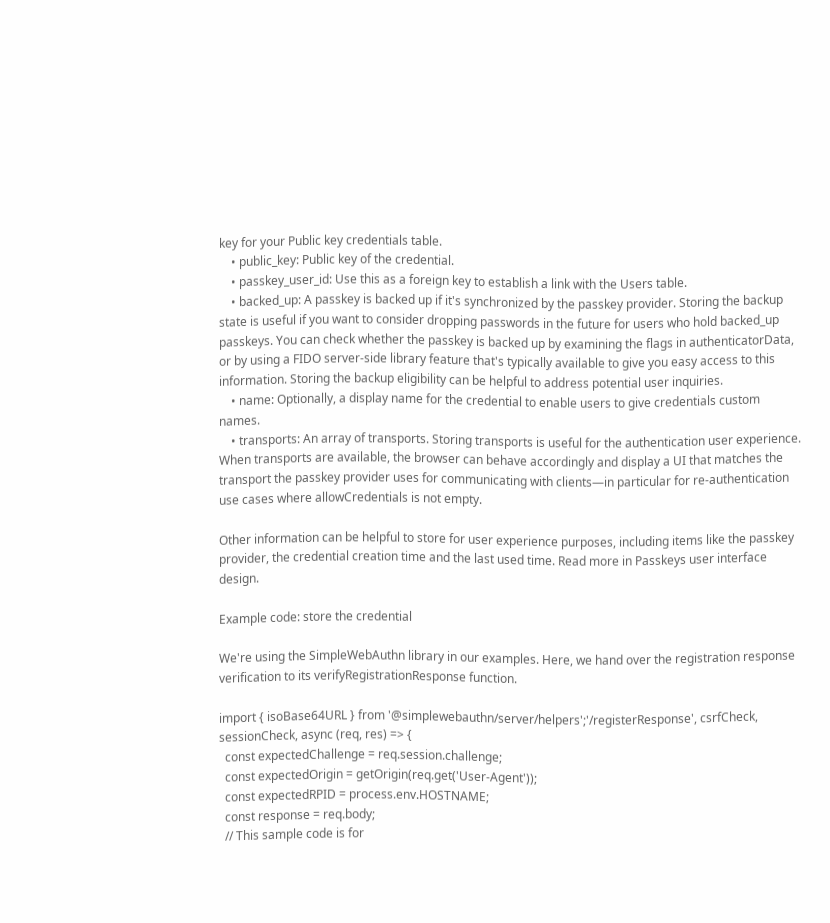key for your Public key credentials table.
    • public_key: Public key of the credential.
    • passkey_user_id: Use this as a foreign key to establish a link with the Users table.
    • backed_up: A passkey is backed up if it's synchronized by the passkey provider. Storing the backup state is useful if you want to consider dropping passwords in the future for users who hold backed_up passkeys. You can check whether the passkey is backed up by examining the flags in authenticatorData, or by using a FIDO server-side library feature that's typically available to give you easy access to this information. Storing the backup eligibility can be helpful to address potential user inquiries.
    • name: Optionally, a display name for the credential to enable users to give credentials custom names.
    • transports: An array of transports. Storing transports is useful for the authentication user experience. When transports are available, the browser can behave accordingly and display a UI that matches the transport the passkey provider uses for communicating with clients—in particular for re-authentication use cases where allowCredentials is not empty.

Other information can be helpful to store for user experience purposes, including items like the passkey provider, the credential creation time and the last used time. Read more in Passkeys user interface design.

Example code: store the credential

We're using the SimpleWebAuthn library in our examples. Here, we hand over the registration response verification to its verifyRegistrationResponse function.

import { isoBase64URL } from '@simplewebauthn/server/helpers';'/registerResponse', csrfCheck, sessionCheck, async (req, res) => {
  const expectedChallenge = req.session.challenge;
  const expectedOrigin = getOrigin(req.get('User-Agent'));
  const expectedRPID = process.env.HOSTNAME;
  const response = req.body;
  // This sample code is for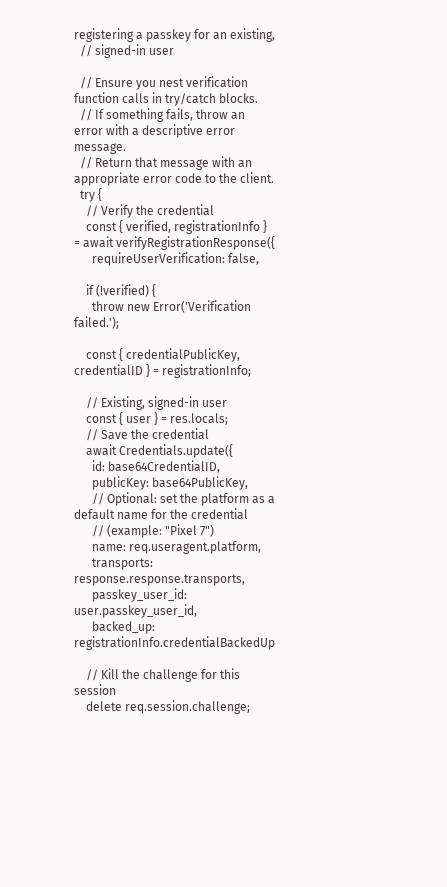registering a passkey for an existing,
  // signed-in user

  // Ensure you nest verification function calls in try/catch blocks.
  // If something fails, throw an error with a descriptive error message.
  // Return that message with an appropriate error code to the client.
  try {
    // Verify the credential
    const { verified, registrationInfo } = await verifyRegistrationResponse({
      requireUserVerification: false,

    if (!verified) {
      throw new Error('Verification failed.');

    const { credentialPublicKey, credentialID } = registrationInfo;

    // Existing, signed-in user
    const { user } = res.locals;
    // Save the credential
    await Credentials.update({
      id: base64CredentialID,
      publicKey: base64PublicKey,
      // Optional: set the platform as a default name for the credential
      // (example: "Pixel 7")
      name: req.useragent.platform,
      transports: response.response.transports,
      passkey_user_id: user.passkey_user_id,
      backed_up: registrationInfo.credentialBackedUp

    // Kill the challenge for this session
    delete req.session.challenge;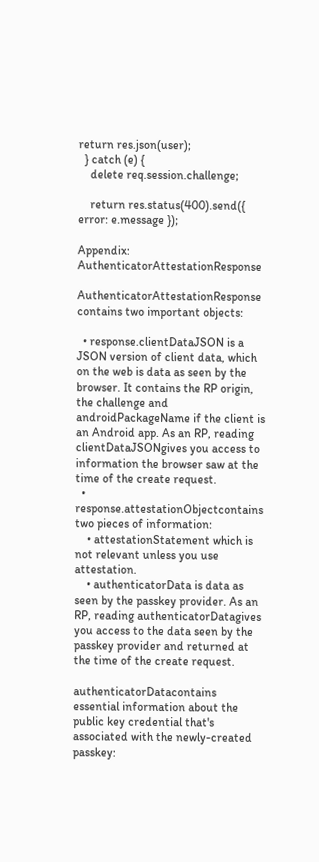return res.json(user);
  } catch (e) {
    delete req.session.challenge;

    return res.status(400).send({ error: e.message });

Appendix: AuthenticatorAttestationResponse

AuthenticatorAttestationResponse contains two important objects:

  • response.clientDataJSON is a JSON version of client data, which on the web is data as seen by the browser. It contains the RP origin, the challenge and androidPackageName if the client is an Android app. As an RP, reading clientDataJSONgives you access to information the browser saw at the time of the create request.
  • response.attestationObjectcontains two pieces of information:
    • attestationStatement which is not relevant unless you use attestation.
    • authenticatorData is data as seen by the passkey provider. As an RP, reading authenticatorDatagives you access to the data seen by the passkey provider and returned at the time of the create request.

authenticatorDatacontains essential information about the public key credential that's associated with the newly-created passkey: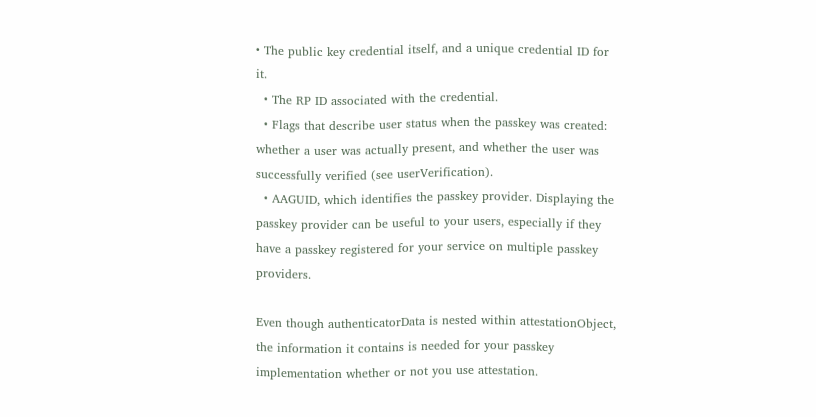• The public key credential itself, and a unique credential ID for it.
  • The RP ID associated with the credential.
  • Flags that describe user status when the passkey was created: whether a user was actually present, and whether the user was successfully verified (see userVerification).
  • AAGUID, which identifies the passkey provider. Displaying the passkey provider can be useful to your users, especially if they have a passkey registered for your service on multiple passkey providers.

Even though authenticatorData is nested within attestationObject, the information it contains is needed for your passkey implementation whether or not you use attestation.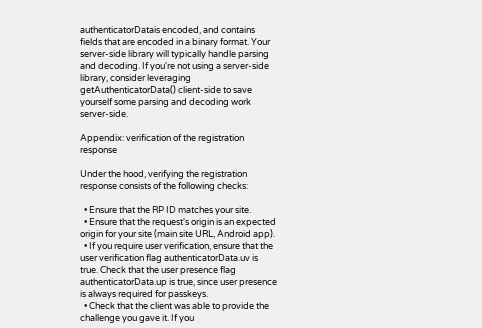authenticatorDatais encoded, and contains fields that are encoded in a binary format. Your server-side library will typically handle parsing and decoding. If you're not using a server-side library, consider leveraging getAuthenticatorData() client-side to save yourself some parsing and decoding work server-side.

Appendix: verification of the registration response

Under the hood, verifying the registration response consists of the following checks:

  • Ensure that the RP ID matches your site.
  • Ensure that the request's origin is an expected origin for your site (main site URL, Android app).
  • If you require user verification, ensure that the user verification flag authenticatorData.uv is true. Check that the user presence flag authenticatorData.up is true, since user presence is always required for passkeys.
  • Check that the client was able to provide the challenge you gave it. If you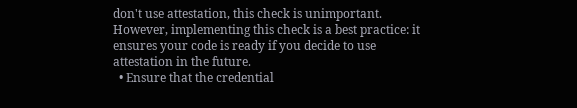don't use attestation, this check is unimportant. However, implementing this check is a best practice: it ensures your code is ready if you decide to use attestation in the future.
  • Ensure that the credential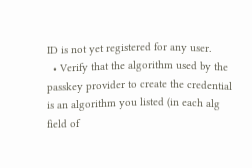ID is not yet registered for any user.
  • Verify that the algorithm used by the passkey provider to create the credential is an algorithm you listed (in each alg field of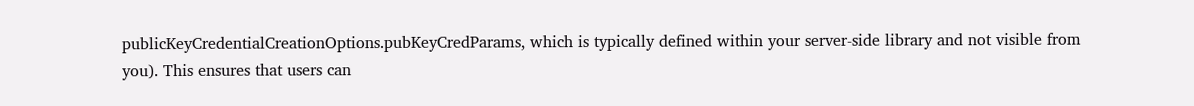publicKeyCredentialCreationOptions.pubKeyCredParams, which is typically defined within your server-side library and not visible from you). This ensures that users can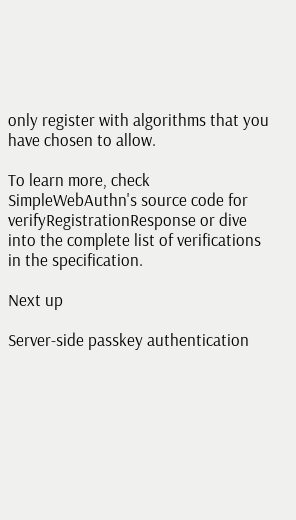only register with algorithms that you have chosen to allow.

To learn more, check SimpleWebAuthn's source code for verifyRegistrationResponse or dive into the complete list of verifications in the specification.

Next up

Server-side passkey authentication